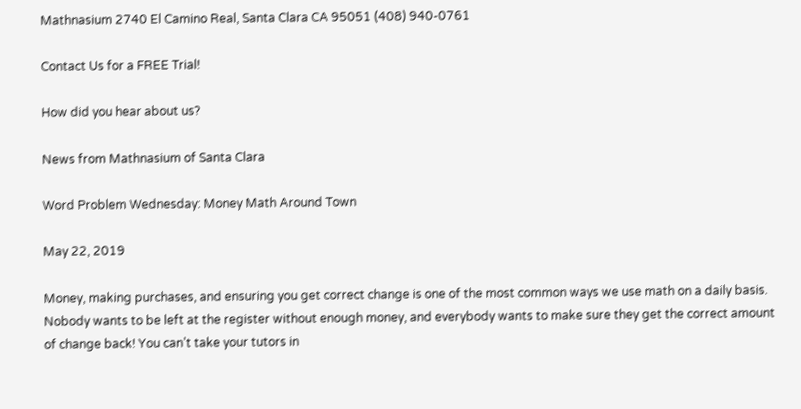Mathnasium 2740 El Camino Real, Santa Clara CA 95051 (408) 940-0761

Contact Us for a FREE Trial!

How did you hear about us?

News from Mathnasium of Santa Clara

Word Problem Wednesday: Money Math Around Town

May 22, 2019

Money, making purchases, and ensuring you get correct change is one of the most common ways we use math on a daily basis. Nobody wants to be left at the register without enough money, and everybody wants to make sure they get the correct amount of change back! You can’t take your tutors in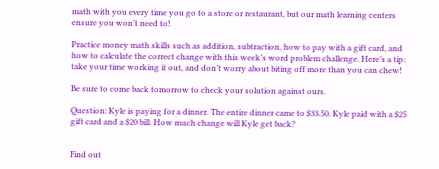math with you every time you go to a store or restaurant, but our math learning centers ensure you won’t need to!

Practice money math skills such as addition, subtraction, how to pay with a gift card, and how to calculate the correct change with this week’s word problem challenge. Here’s a tip: take your time working it out, and don’t worry about biting off more than you can chew!

Be sure to come back tomorrow to check your solution against ours.

Question: Kyle is paying for a dinner. The entire dinner came to $33.50. Kyle paid with a $25 gift card and a $20 bill. How much change will Kyle get back?


Find out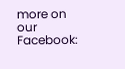more on our Facebook: